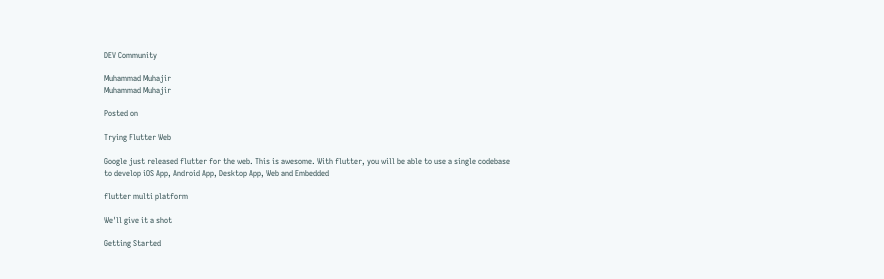DEV Community

Muhammad Muhajir
Muhammad Muhajir

Posted on

Trying Flutter Web

Google just released flutter for the web. This is awesome. With flutter, you will be able to use a single codebase to develop iOS App, Android App, Desktop App, Web and Embedded

flutter multi platform

We'll give it a shot

Getting Started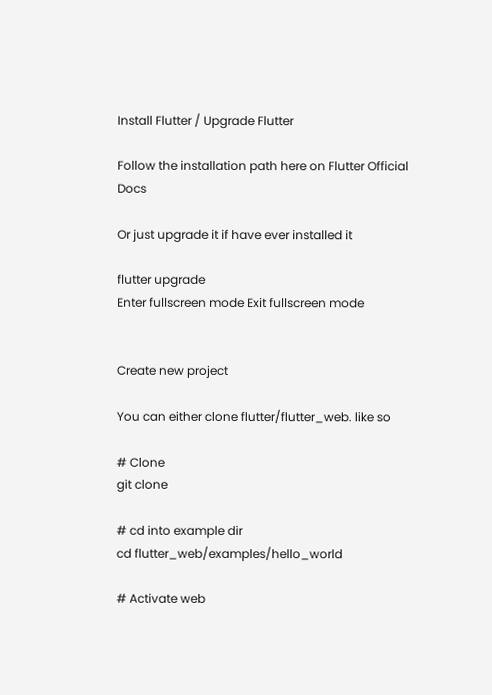Install Flutter / Upgrade Flutter

Follow the installation path here on Flutter Official Docs

Or just upgrade it if have ever installed it

flutter upgrade
Enter fullscreen mode Exit fullscreen mode


Create new project

You can either clone flutter/flutter_web. like so

# Clone
git clone

# cd into example dir
cd flutter_web/examples/hello_world

# Activate web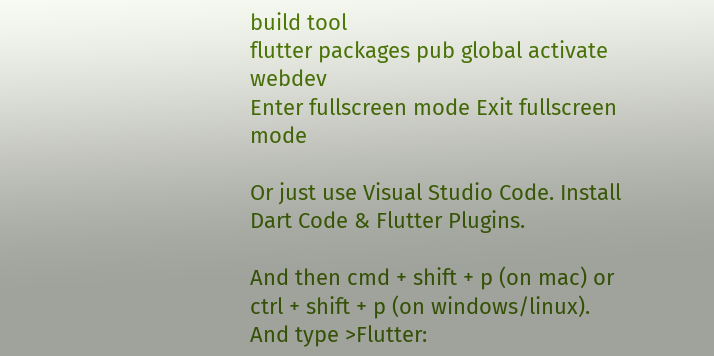build tool
flutter packages pub global activate webdev
Enter fullscreen mode Exit fullscreen mode

Or just use Visual Studio Code. Install Dart Code & Flutter Plugins.

And then cmd + shift + p (on mac) or ctrl + shift + p (on windows/linux).
And type >Flutter: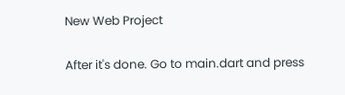New Web Project

After it's done. Go to main.dart and press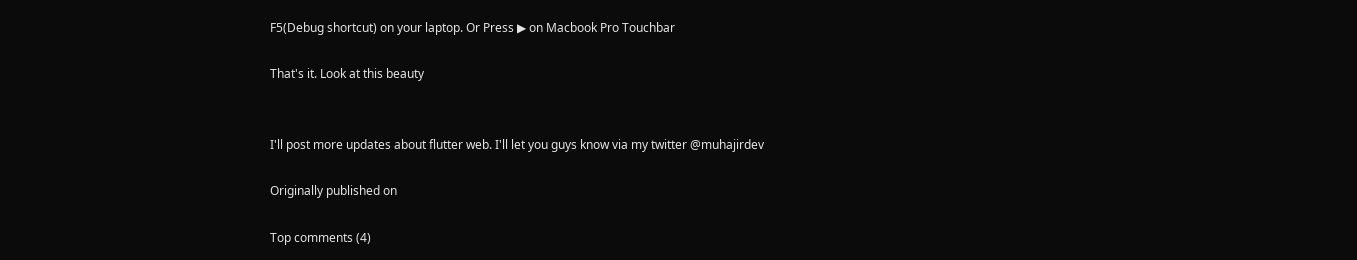F5(Debug shortcut) on your laptop. Or Press ▶ on Macbook Pro Touchbar

That's it. Look at this beauty


I'll post more updates about flutter web. I'll let you guys know via my twitter @muhajirdev

Originally published on

Top comments (4)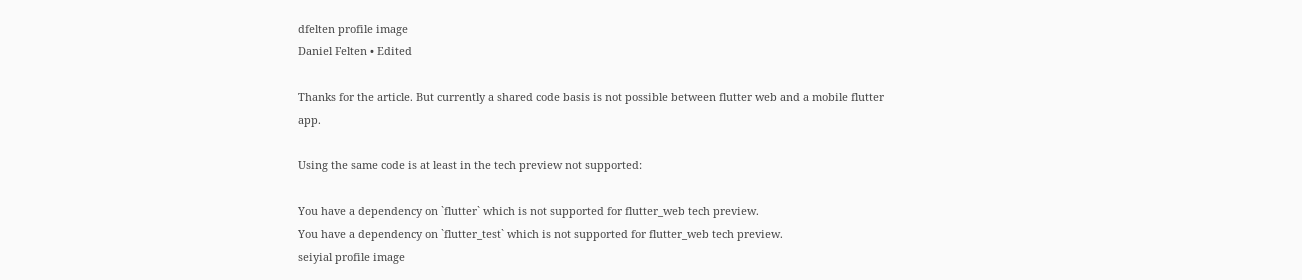dfelten profile image
Daniel Felten • Edited

Thanks for the article. But currently a shared code basis is not possible between flutter web and a mobile flutter app.

Using the same code is at least in the tech preview not supported:

You have a dependency on `flutter` which is not supported for flutter_web tech preview.
You have a dependency on `flutter_test` which is not supported for flutter_web tech preview.
seiyial profile image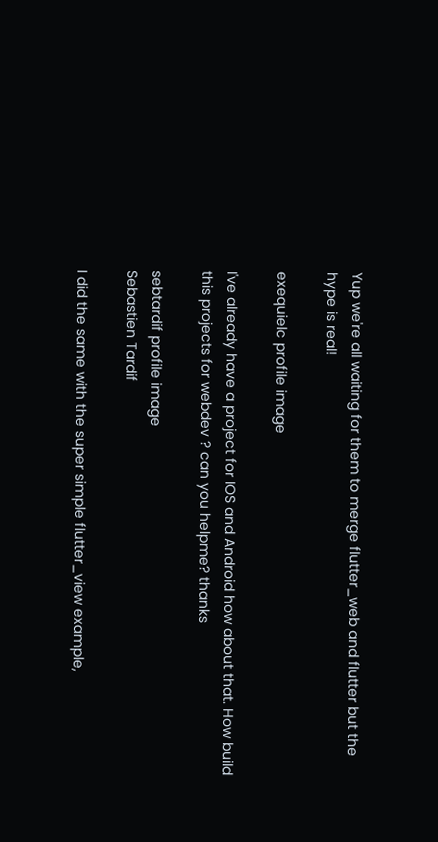Yup we're all waiting for them to merge flutter_web and flutter but the hype is real!

exequielc profile image

I've already have a project for IOS and Android how about that. How build this projects for webdev ? can you helpme? thanks

sebtardif profile image
Sebastien Tardif

I did the same with the super simple flutter_view example,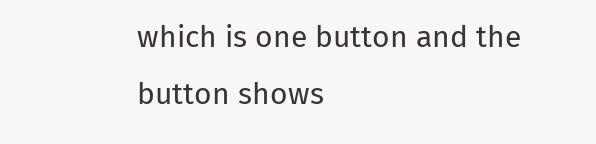which is one button and the button shows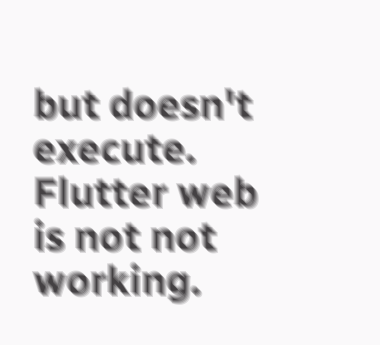but doesn't execute. Flutter web is not not working.